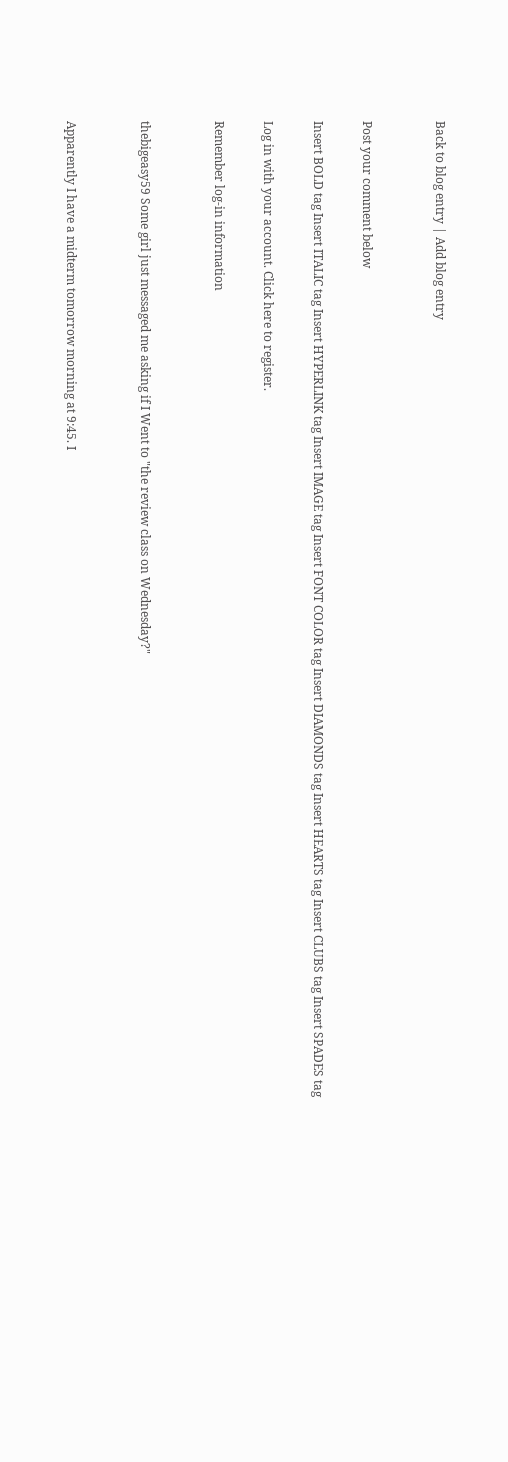Back to blog entry | Add blog entry


Post your comment below

Insert BOLD tag Insert ITALIC tag Insert HYPERLINK tag Insert IMAGE tag Insert FONT COLOR tag Insert DIAMONDS tag Insert HEARTS tag Insert CLUBS tag Insert SPADES tag

Log in with your account. Click here to register.

Remember log-in information


thebigeasy59 Some girl just messaged me asking if I Went to "the review class on Wednesday?"


Apparently I have a midterm tomorrow morning at 9:45. I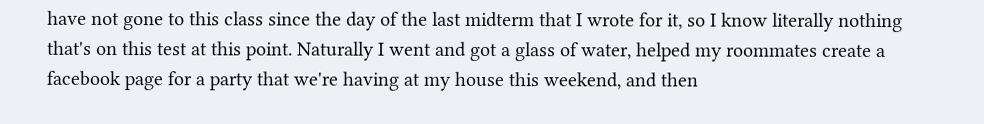have not gone to this class since the day of the last midterm that I wrote for it, so I know literally nothing that's on this test at this point. Naturally I went and got a glass of water, helped my roommates create a facebook page for a party that we're having at my house this weekend, and then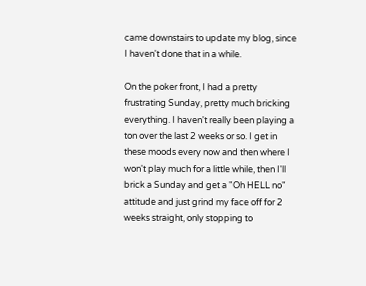came downstairs to update my blog, since I haven't done that in a while.

On the poker front, I had a pretty frustrating Sunday, pretty much bricking everything. I haven't really been playing a ton over the last 2 weeks or so. I get in these moods every now and then where I won't play much for a little while, then I'll brick a Sunday and get a "Oh HELL no" attitude and just grind my face off for 2 weeks straight, only stopping to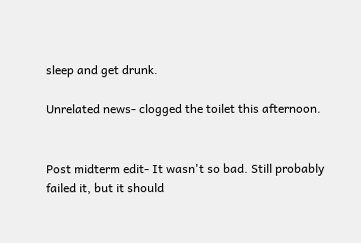sleep and get drunk.

Unrelated news- clogged the toilet this afternoon.


Post midterm edit- It wasn't so bad. Still probably failed it, but it should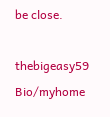be close.

thebigeasy59 Bio/myhome